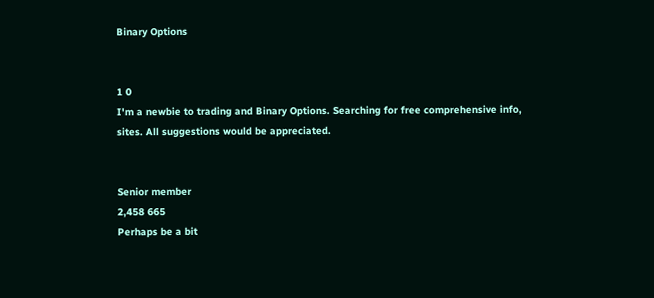Binary Options


1 0
I'm a newbie to trading and Binary Options. Searching for free comprehensive info, sites. All suggestions would be appreciated.


Senior member
2,458 665
Perhaps be a bit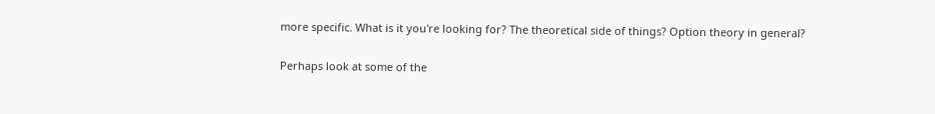more specific. What is it you're looking for? The theoretical side of things? Option theory in general?

Perhaps look at some of the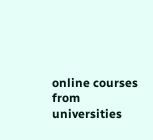online courses from universities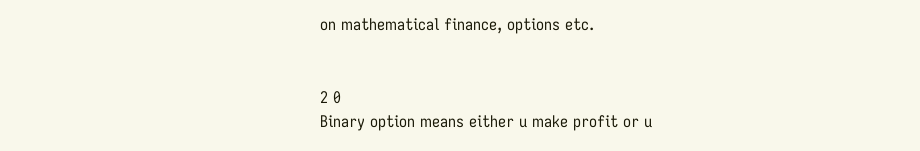on mathematical finance, options etc.


2 0
Binary option means either u make profit or u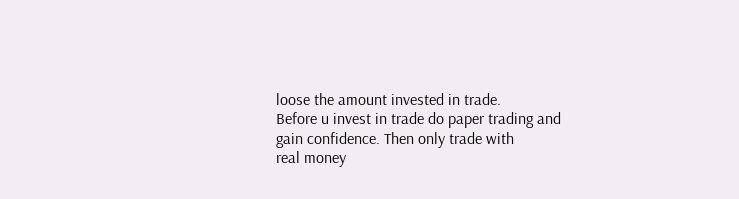loose the amount invested in trade.
Before u invest in trade do paper trading and gain confidence. Then only trade with
real money